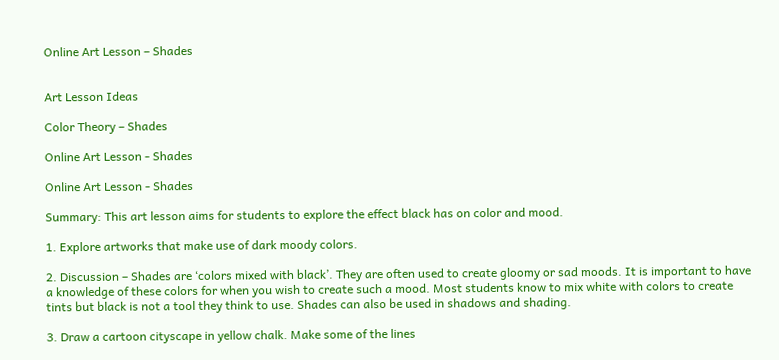Online Art Lesson – Shades


Art Lesson Ideas

Color Theory – Shades

Online Art Lesson - Shades

Online Art Lesson - Shades

Summary: This art lesson aims for students to explore the effect black has on color and mood.

1. Explore artworks that make use of dark moody colors.

2. Discussion – Shades are ‘colors mixed with black’. They are often used to create gloomy or sad moods. It is important to have a knowledge of these colors for when you wish to create such a mood. Most students know to mix white with colors to create tints but black is not a tool they think to use. Shades can also be used in shadows and shading.

3. Draw a cartoon cityscape in yellow chalk. Make some of the lines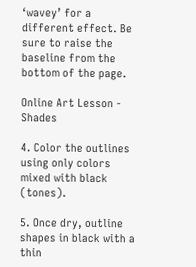‘wavey’ for a different effect. Be sure to raise the baseline from the bottom of the page.

Online Art Lesson - Shades

4. Color the outlines using only colors mixed with black (tones).

5. Once dry, outline shapes in black with a thin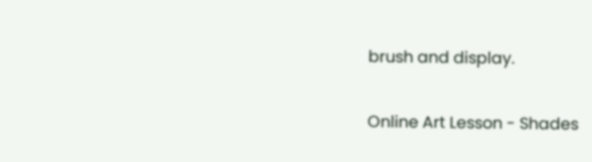brush and display.

Online Art Lesson - Shades